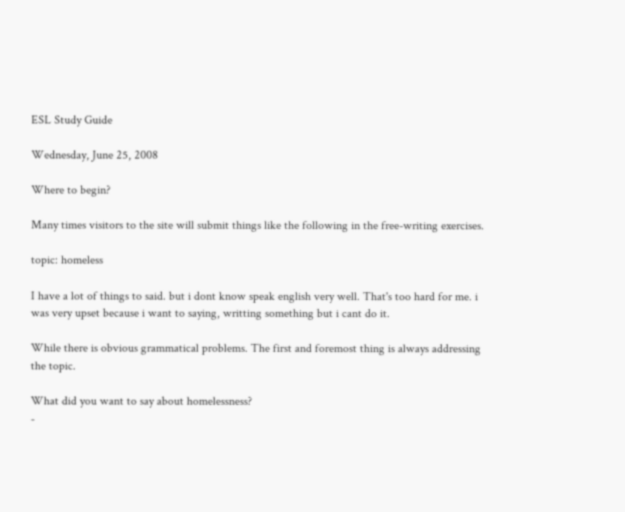ESL Study Guide

Wednesday, June 25, 2008

Where to begin?

Many times visitors to the site will submit things like the following in the free-writing exercises.

topic: homeless

I have a lot of things to said. but i dont know speak english very well. That's too hard for me. i was very upset because i want to saying, writting something but i cant do it.

While there is obvious grammatical problems. The first and foremost thing is always addressing the topic.

What did you want to say about homelessness?
-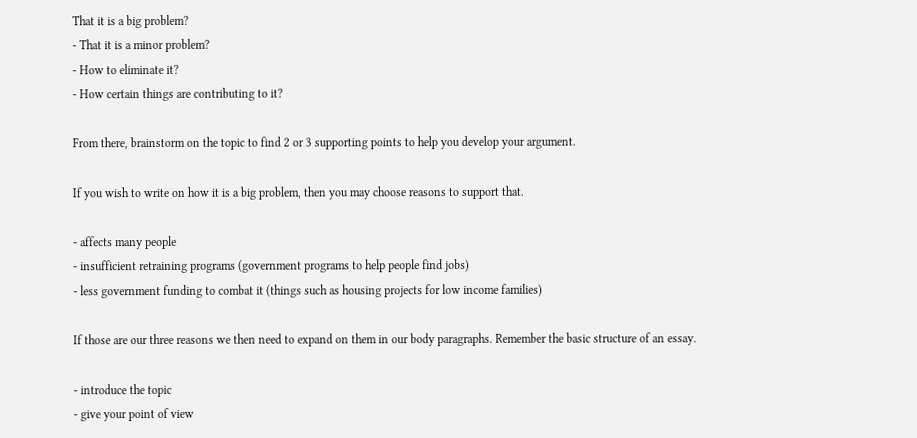That it is a big problem?
- That it is a minor problem?
- How to eliminate it?
- How certain things are contributing to it?

From there, brainstorm on the topic to find 2 or 3 supporting points to help you develop your argument.

If you wish to write on how it is a big problem, then you may choose reasons to support that.

- affects many people
- insufficient retraining programs (government programs to help people find jobs)
- less government funding to combat it (things such as housing projects for low income families)

If those are our three reasons we then need to expand on them in our body paragraphs. Remember the basic structure of an essay.

- introduce the topic
- give your point of view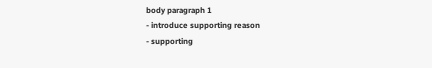body paragraph 1
- introduce supporting reason
- supporting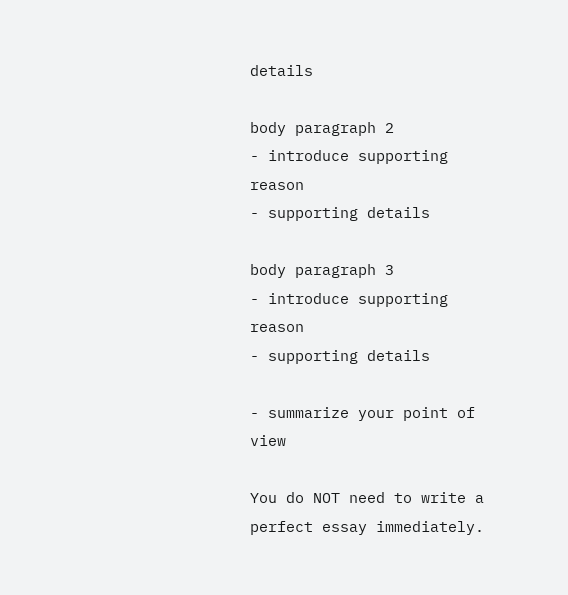details

body paragraph 2
- introduce supporting reason
- supporting details

body paragraph 3
- introduce supporting reason
- supporting details

- summarize your point of view

You do NOT need to write a perfect essay immediately.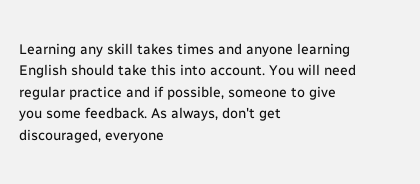Learning any skill takes times and anyone learning English should take this into account. You will need regular practice and if possible, someone to give you some feedback. As always, don't get discouraged, everyone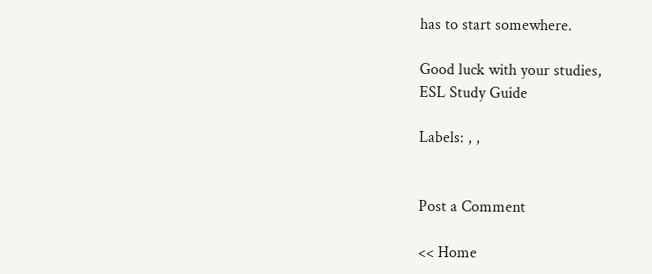has to start somewhere.

Good luck with your studies,
ESL Study Guide

Labels: , ,


Post a Comment

<< Home